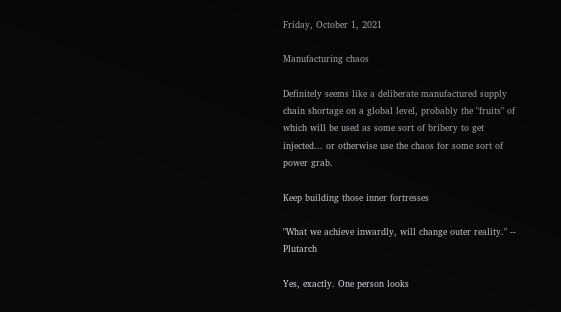Friday, October 1, 2021

Manufacturing chaos

Definitely seems like a deliberate manufactured supply chain shortage on a global level, probably the "fruits" of which will be used as some sort of bribery to get injected... or otherwise use the chaos for some sort of power grab.

Keep building those inner fortresses

"What we achieve inwardly, will change outer reality." -- Plutarch

Yes, exactly. One person looks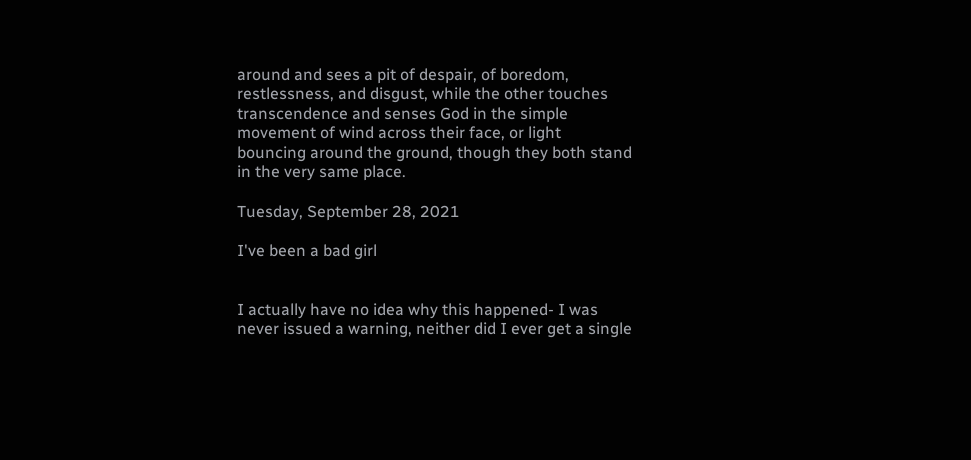around and sees a pit of despair, of boredom, restlessness, and disgust, while the other touches transcendence and senses God in the simple movement of wind across their face, or light bouncing around the ground, though they both stand in the very same place.

Tuesday, September 28, 2021

I've been a bad girl


I actually have no idea why this happened- I was never issued a warning, neither did I ever get a single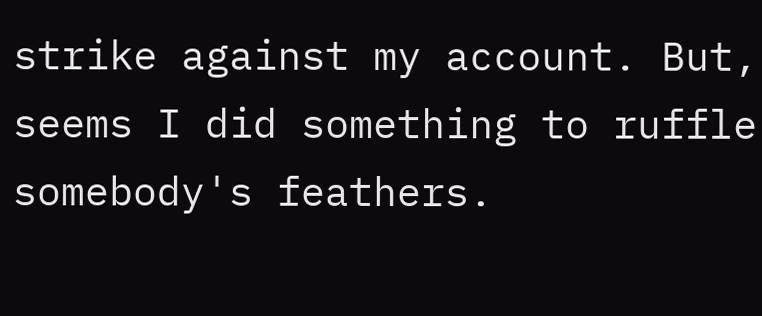strike against my account. But, seems I did something to ruffle somebody's feathers.